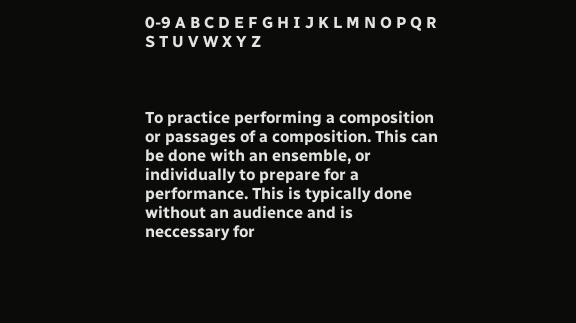0-9 A B C D E F G H I J K L M N O P Q R S T U V W X Y Z



To practice performing a composition or passages of a composition. This can be done with an ensemble, or individually to prepare for a performance. This is typically done without an audience and is neccessary for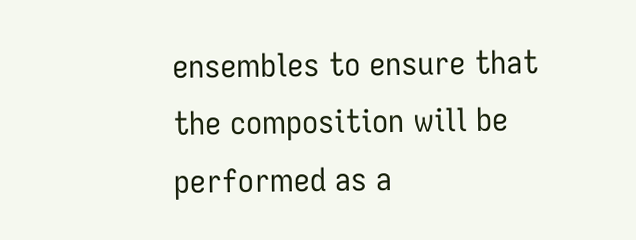ensembles to ensure that the composition will be performed as a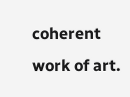coherent work of art.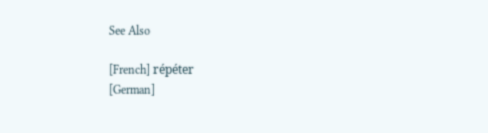See Also

[French] répéter
[German]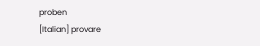proben
[Italian] provare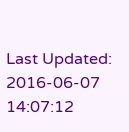Last Updated: 2016-06-07 14:07:12